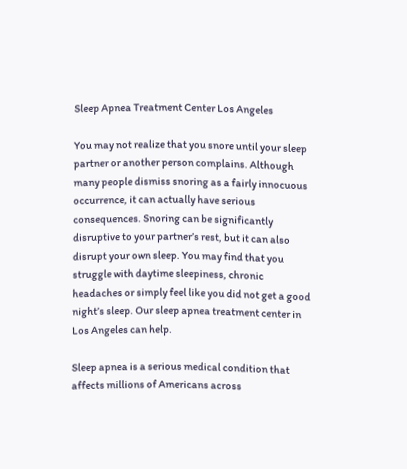Sleep Apnea Treatment Center Los Angeles

You may not realize that you snore until your sleep partner or another person complains. Although many people dismiss snoring as a fairly innocuous occurrence, it can actually have serious consequences. Snoring can be significantly disruptive to your partner’s rest, but it can also disrupt your own sleep. You may find that you struggle with daytime sleepiness, chronic headaches or simply feel like you did not get a good night’s sleep. Our sleep apnea treatment center in Los Angeles can help.

Sleep apnea is a serious medical condition that affects millions of Americans across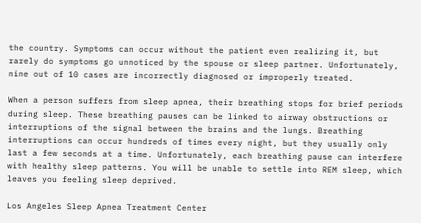the country. Symptoms can occur without the patient even realizing it, but rarely do symptoms go unnoticed by the spouse or sleep partner. Unfortunately, nine out of 10 cases are incorrectly diagnosed or improperly treated.

When a person suffers from sleep apnea, their breathing stops for brief periods during sleep. These breathing pauses can be linked to airway obstructions or interruptions of the signal between the brains and the lungs. Breathing interruptions can occur hundreds of times every night, but they usually only last a few seconds at a time. Unfortunately, each breathing pause can interfere with healthy sleep patterns. You will be unable to settle into REM sleep, which leaves you feeling sleep deprived.

Los Angeles Sleep Apnea Treatment Center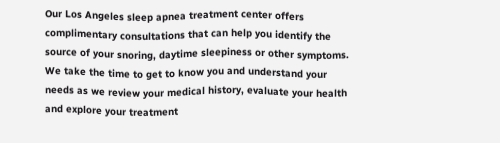Our Los Angeles sleep apnea treatment center offers complimentary consultations that can help you identify the source of your snoring, daytime sleepiness or other symptoms. We take the time to get to know you and understand your needs as we review your medical history, evaluate your health and explore your treatment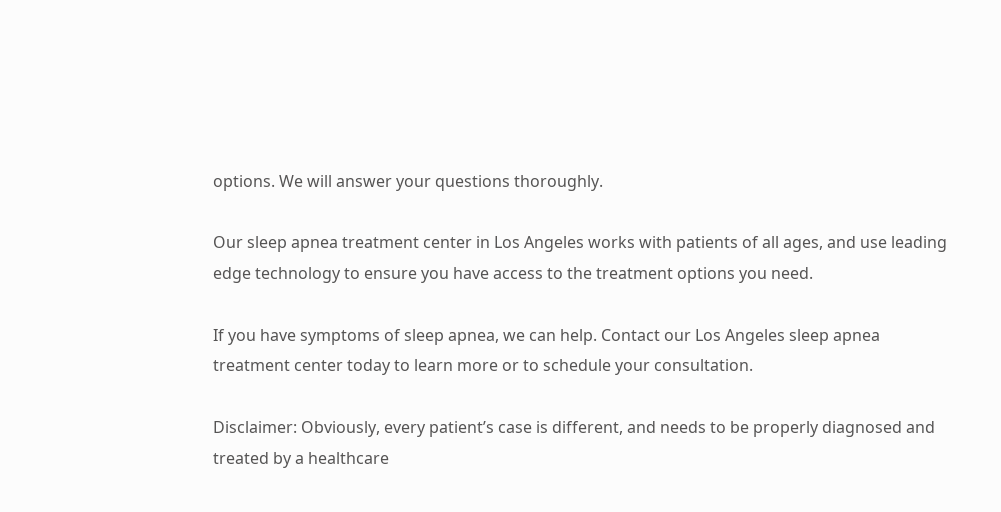options. We will answer your questions thoroughly.

Our sleep apnea treatment center in Los Angeles works with patients of all ages, and use leading edge technology to ensure you have access to the treatment options you need.

If you have symptoms of sleep apnea, we can help. Contact our Los Angeles sleep apnea treatment center today to learn more or to schedule your consultation.

Disclaimer: Obviously, every patient’s case is different, and needs to be properly diagnosed and treated by a healthcare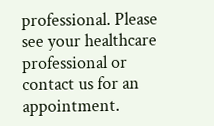professional. Please see your healthcare professional or contact us for an appointment.